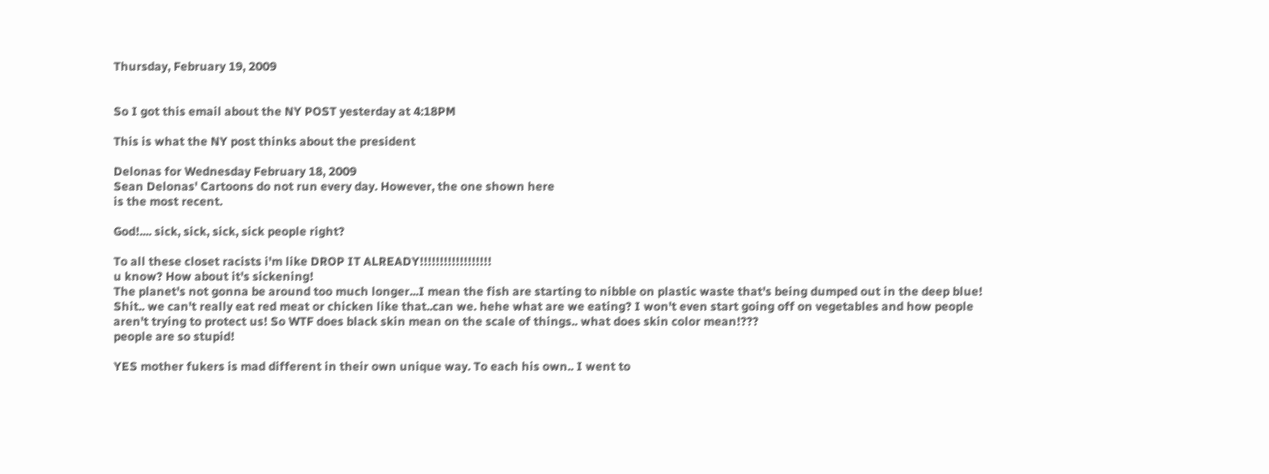Thursday, February 19, 2009


So I got this email about the NY POST yesterday at 4:18PM

This is what the NY post thinks about the president

Delonas for Wednesday February 18, 2009
Sean Delonas' Cartoons do not run every day. However, the one shown here
is the most recent.

God!.... sick, sick, sick, sick people right?

To all these closet racists i'm like DROP IT ALREADY!!!!!!!!!!!!!!!!!!
u know? How about it's sickening!
The planet's not gonna be around too much longer...I mean the fish are starting to nibble on plastic waste that's being dumped out in the deep blue! Shit.. we can't really eat red meat or chicken like that..can we. hehe what are we eating? I won't even start going off on vegetables and how people aren't trying to protect us! So WTF does black skin mean on the scale of things.. what does skin color mean!???
people are so stupid!

YES mother fukers is mad different in their own unique way. To each his own.. I went to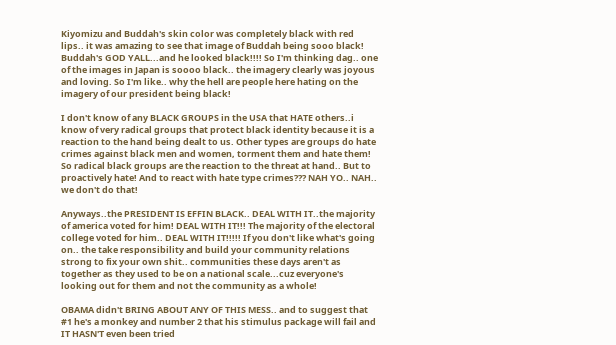Kiyomizu and Buddah's skin color was completely black with red lips.. it was amazing to see that image of Buddah being sooo black! Buddah's GOD YALL...and he looked black!!!! So I'm thinking dag.. one of the images in Japan is soooo black.. the imagery clearly was joyous and loving. So I'm like.. why the hell are people here hating on the imagery of our president being black!

I don't know of any BLACK GROUPS in the USA that HATE others..i know of very radical groups that protect black identity because it is a reaction to the hand being dealt to us. Other types are groups do hate crimes against black men and women, torment them and hate them! So radical black groups are the reaction to the threat at hand.. But to proactively hate! And to react with hate type crimes??? NAH YO.. NAH.. we don't do that!

Anyways..the PRESIDENT IS EFFIN BLACK.. DEAL WITH IT..the majority of america voted for him! DEAL WITH IT!!! The majority of the electoral college voted for him.. DEAL WITH IT!!!!! If you don't like what's going on.. the take responsibility and build your community relations strong to fix your own shit.. communities these days aren't as together as they used to be on a national scale...cuz everyone's looking out for them and not the community as a whole!

OBAMA didn't BRING ABOUT ANY OF THIS MESS.. and to suggest that #1 he's a monkey and number 2 that his stimulus package will fail and IT HASN'T even been tried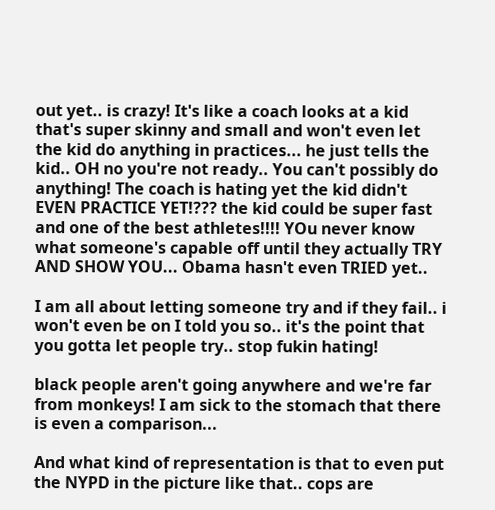out yet.. is crazy! It's like a coach looks at a kid that's super skinny and small and won't even let the kid do anything in practices... he just tells the kid.. OH no you're not ready.. You can't possibly do anything! The coach is hating yet the kid didn't EVEN PRACTICE YET!??? the kid could be super fast and one of the best athletes!!!! YOu never know what someone's capable off until they actually TRY AND SHOW YOU... Obama hasn't even TRIED yet..

I am all about letting someone try and if they fail.. i won't even be on I told you so.. it's the point that you gotta let people try.. stop fukin hating!

black people aren't going anywhere and we're far from monkeys! I am sick to the stomach that there is even a comparison...

And what kind of representation is that to even put the NYPD in the picture like that.. cops are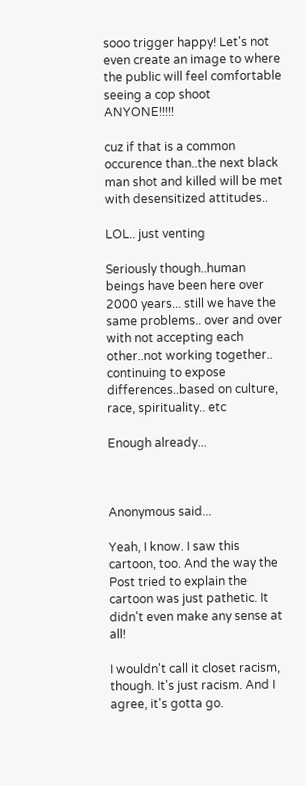sooo trigger happy! Let's not even create an image to where the public will feel comfortable seeing a cop shoot ANYONE!!!!!

cuz if that is a common occurence than..the next black man shot and killed will be met with desensitized attitudes..

LOL.. just venting

Seriously though..human beings have been here over 2000 years... still we have the same problems.. over and over with not accepting each other..not working together.. continuing to expose differences..based on culture, race, spirituality.. etc

Enough already...



Anonymous said...

Yeah, I know. I saw this cartoon, too. And the way the Post tried to explain the cartoon was just pathetic. It didn't even make any sense at all!

I wouldn't call it closet racism, though. It's just racism. And I agree, it's gotta go.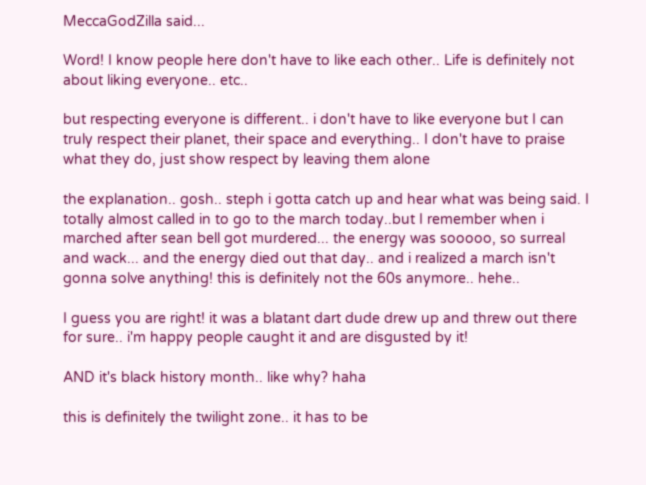MeccaGodZilla said...

Word! I know people here don't have to like each other.. Life is definitely not about liking everyone.. etc..

but respecting everyone is different.. i don't have to like everyone but I can truly respect their planet, their space and everything.. I don't have to praise what they do, just show respect by leaving them alone

the explanation.. gosh.. steph i gotta catch up and hear what was being said. I totally almost called in to go to the march today..but I remember when i marched after sean bell got murdered... the energy was sooooo, so surreal and wack... and the energy died out that day.. and i realized a march isn't gonna solve anything! this is definitely not the 60s anymore.. hehe..

I guess you are right! it was a blatant dart dude drew up and threw out there for sure.. i'm happy people caught it and are disgusted by it!

AND it's black history month.. like why? haha

this is definitely the twilight zone.. it has to be